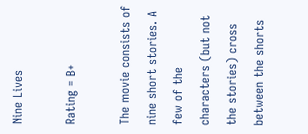Nine Lives

Rating = B+

The movie consists of nine short stories. A few of the characters (but not the stories) cross between the shorts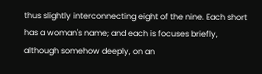thus slightly interconnecting eight of the nine. Each short has a woman's name; and each is focuses briefly, although somehow deeply, on an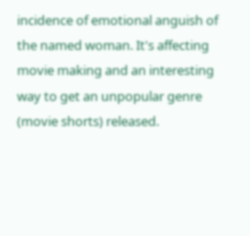incidence of emotional anguish of the named woman. It's affecting movie making and an interesting way to get an unpopular genre (movie shorts) released.